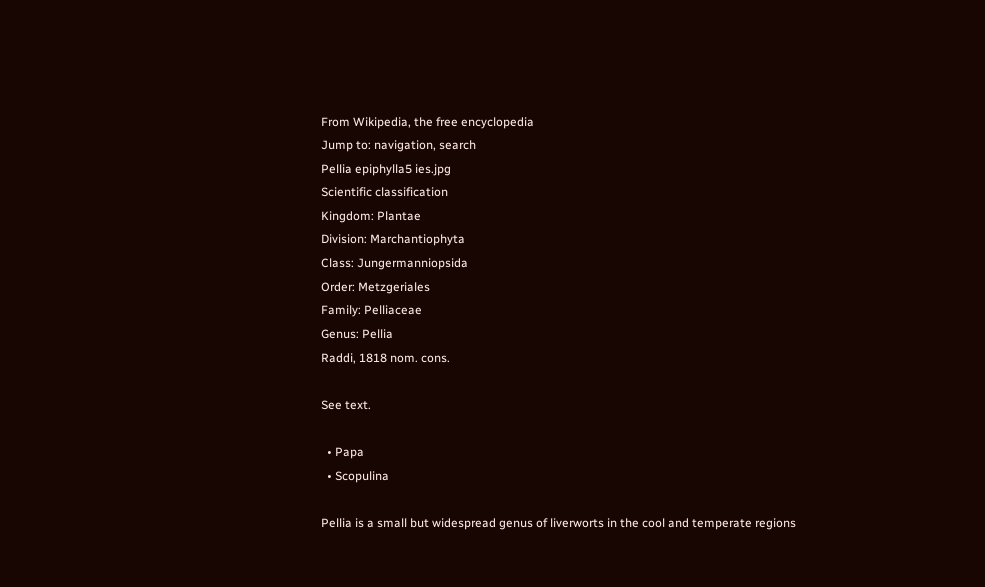From Wikipedia, the free encyclopedia
Jump to: navigation, search
Pellia epiphylla5 ies.jpg
Scientific classification
Kingdom: Plantae
Division: Marchantiophyta
Class: Jungermanniopsida
Order: Metzgeriales
Family: Pelliaceae
Genus: Pellia
Raddi, 1818 nom. cons.

See text.

  • Papa
  • Scopulina

Pellia is a small but widespread genus of liverworts in the cool and temperate regions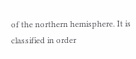of the northern hemisphere. It is classified in order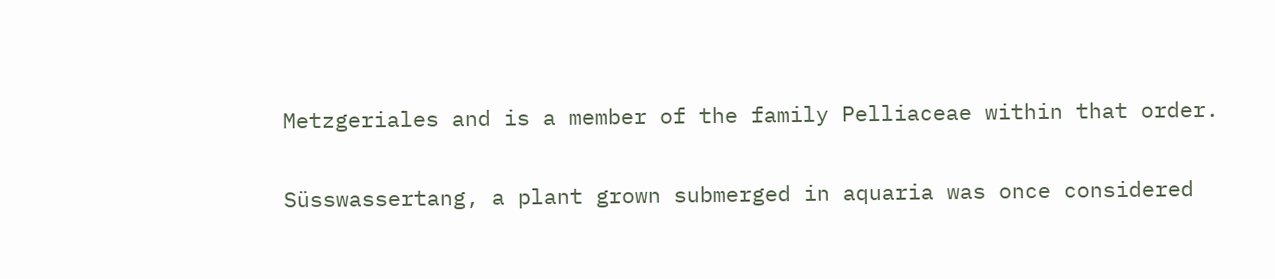Metzgeriales and is a member of the family Pelliaceae within that order.

Süsswassertang, a plant grown submerged in aquaria was once considered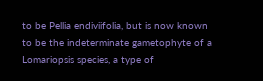to be Pellia endiviifolia, but is now known to be the indeterminate gametophyte of a Lomariopsis species, a type of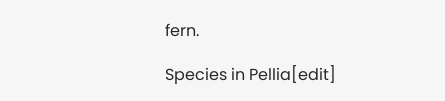fern.

Species in Pellia[edit]